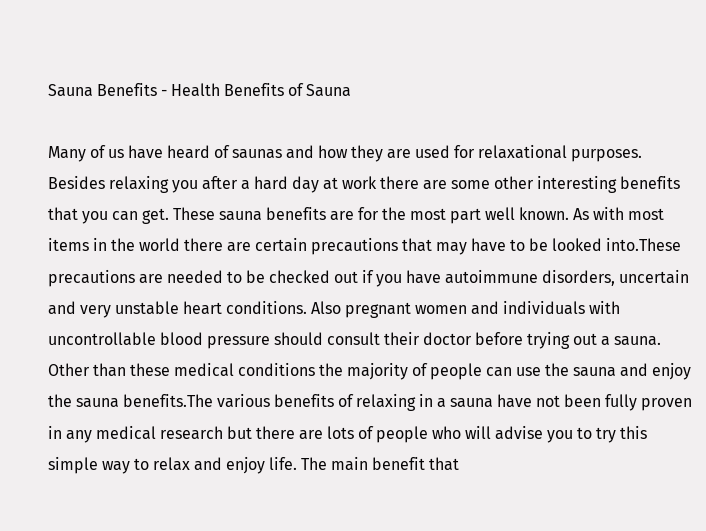Sauna Benefits - Health Benefits of Sauna

Many of us have heard of saunas and how they are used for relaxational purposes. Besides relaxing you after a hard day at work there are some other interesting benefits that you can get. These sauna benefits are for the most part well known. As with most items in the world there are certain precautions that may have to be looked into.These precautions are needed to be checked out if you have autoimmune disorders, uncertain and very unstable heart conditions. Also pregnant women and individuals with uncontrollable blood pressure should consult their doctor before trying out a sauna. Other than these medical conditions the majority of people can use the sauna and enjoy the sauna benefits.The various benefits of relaxing in a sauna have not been fully proven in any medical research but there are lots of people who will advise you to try this simple way to relax and enjoy life. The main benefit that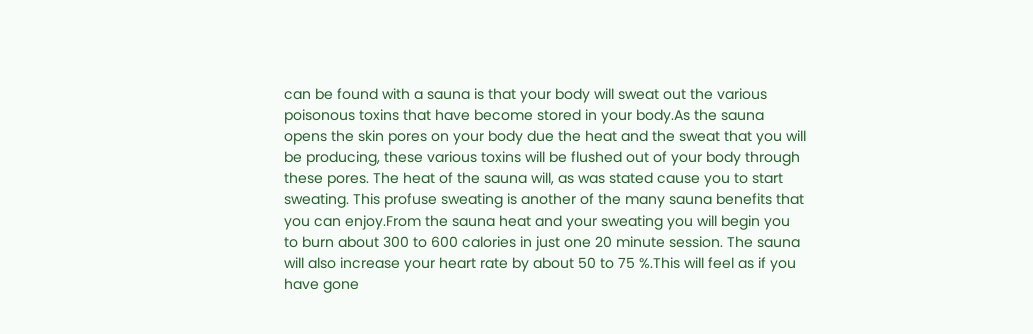can be found with a sauna is that your body will sweat out the various poisonous toxins that have become stored in your body.As the sauna opens the skin pores on your body due the heat and the sweat that you will be producing, these various toxins will be flushed out of your body through these pores. The heat of the sauna will, as was stated cause you to start sweating. This profuse sweating is another of the many sauna benefits that you can enjoy.From the sauna heat and your sweating you will begin you to burn about 300 to 600 calories in just one 20 minute session. The sauna will also increase your heart rate by about 50 to 75 %.This will feel as if you have gone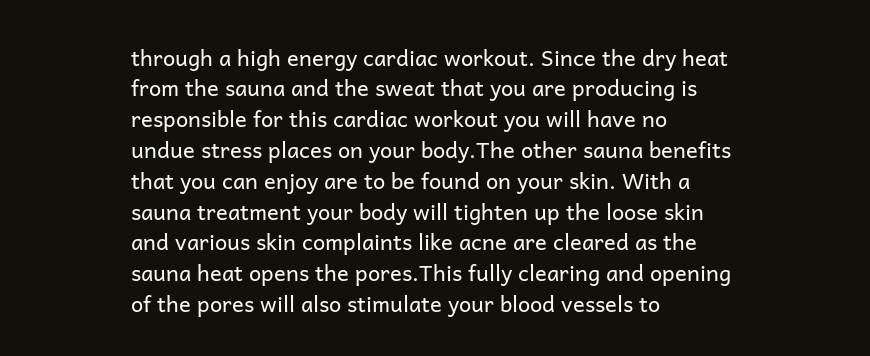through a high energy cardiac workout. Since the dry heat from the sauna and the sweat that you are producing is responsible for this cardiac workout you will have no undue stress places on your body.The other sauna benefits that you can enjoy are to be found on your skin. With a sauna treatment your body will tighten up the loose skin and various skin complaints like acne are cleared as the sauna heat opens the pores.This fully clearing and opening of the pores will also stimulate your blood vessels to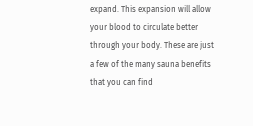expand. This expansion will allow your blood to circulate better through your body. These are just a few of the many sauna benefits that you can find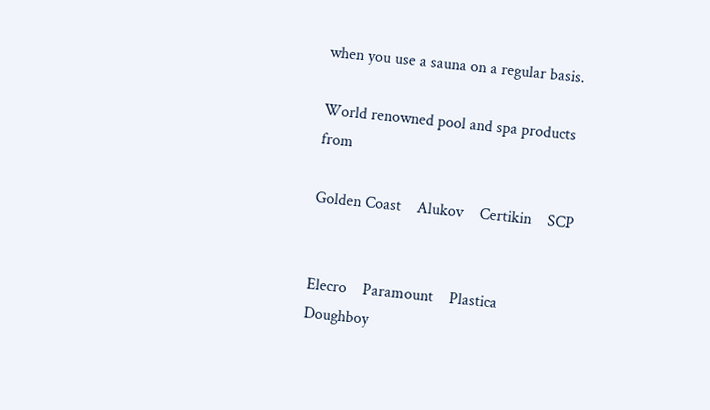when you use a sauna on a regular basis.

World renowned pool and spa products from

Golden Coast    Alukov    Certikin    SCP


Elecro    Paramount    Plastica    Doughboy